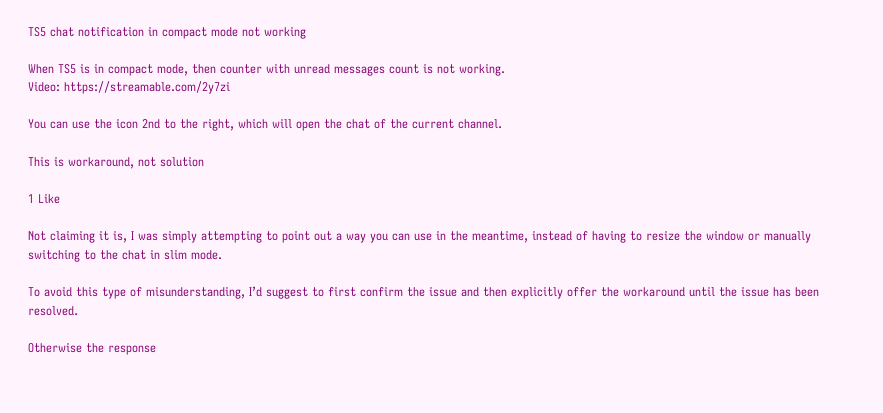TS5 chat notification in compact mode not working

When TS5 is in compact mode, then counter with unread messages count is not working.
Video: https://streamable.com/2y7zi

You can use the icon 2nd to the right, which will open the chat of the current channel.

This is workaround, not solution

1 Like

Not claiming it is, I was simply attempting to point out a way you can use in the meantime, instead of having to resize the window or manually switching to the chat in slim mode.

To avoid this type of misunderstanding, I’d suggest to first confirm the issue and then explicitly offer the workaround until the issue has been resolved.

Otherwise the response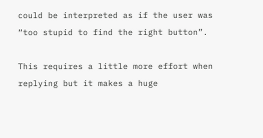could be interpreted as if the user was “too stupid to find the right button”.

This requires a little more effort when replying but it makes a huge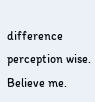difference perception wise. Believe me.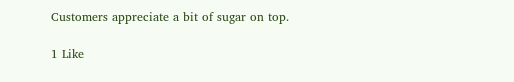Customers appreciate a bit of sugar on top.

1 Like